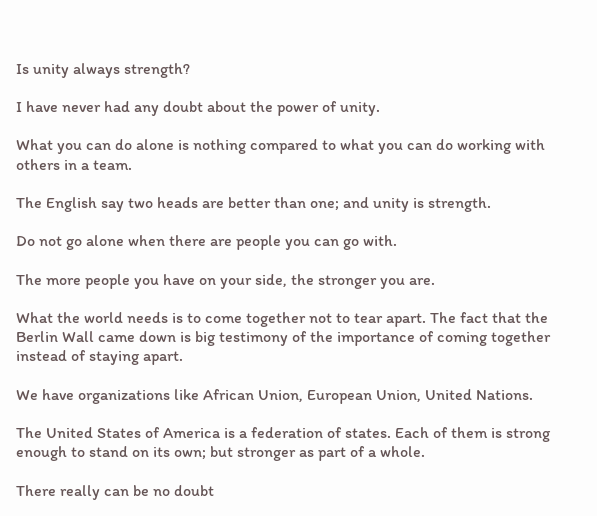Is unity always strength?

I have never had any doubt about the power of unity.

What you can do alone is nothing compared to what you can do working with others in a team.

The English say two heads are better than one; and unity is strength.

Do not go alone when there are people you can go with.

The more people you have on your side, the stronger you are.

What the world needs is to come together not to tear apart. The fact that the Berlin Wall came down is big testimony of the importance of coming together instead of staying apart.

We have organizations like African Union, European Union, United Nations.

The United States of America is a federation of states. Each of them is strong enough to stand on its own; but stronger as part of a whole.

There really can be no doubt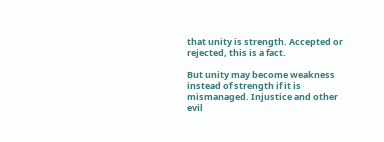that unity is strength. Accepted or rejected, this is a fact.

But unity may become weakness instead of strength if it is mismanaged. Injustice and other evil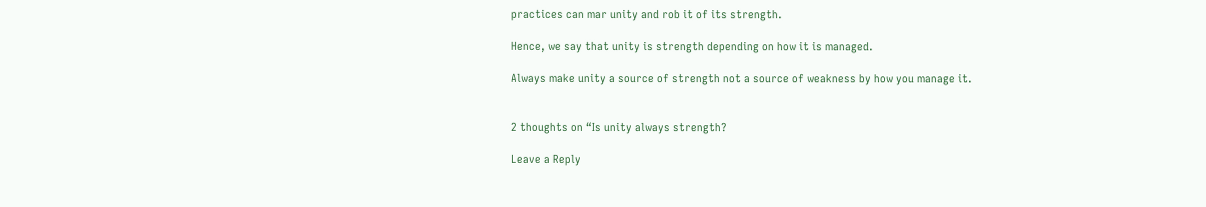practices can mar unity and rob it of its strength.

Hence, we say that unity is strength depending on how it is managed.

Always make unity a source of strength not a source of weakness by how you manage it.


2 thoughts on “Is unity always strength?

Leave a Reply